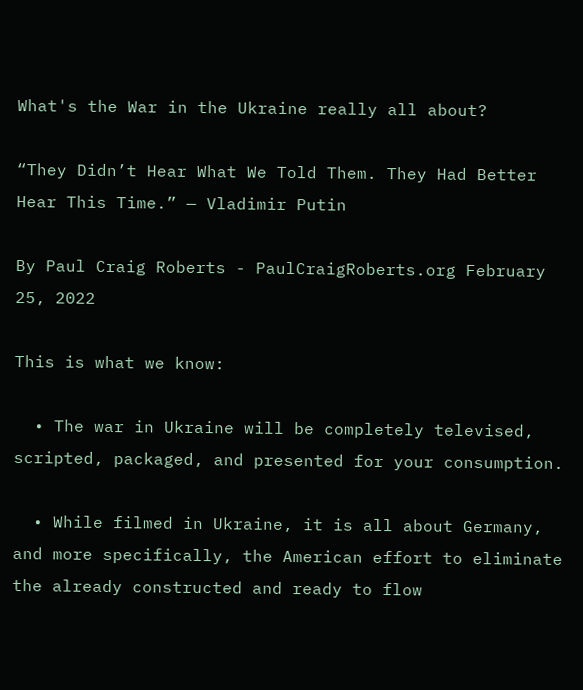What's the War in the Ukraine really all about?

“They Didn’t Hear What We Told Them. They Had Better Hear This Time.” — Vladimir Putin

By Paul Craig Roberts - PaulCraigRoberts.org February 25, 2022

This is what we know:

  • The war in Ukraine will be completely televised, scripted, packaged, and presented for your consumption.

  • While filmed in Ukraine, it is all about Germany, and more specifically, the American effort to eliminate the already constructed and ready to flow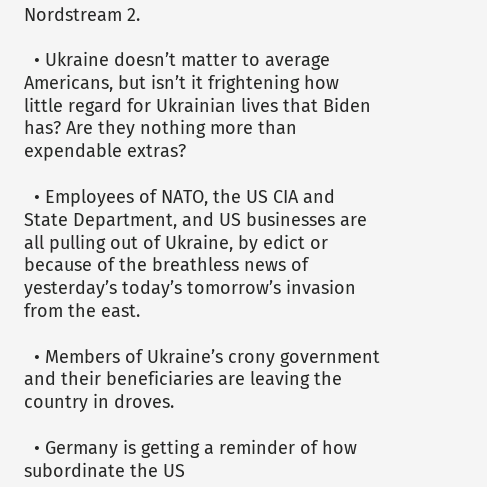Nordstream 2.

  • Ukraine doesn’t matter to average Americans, but isn’t it frightening how little regard for Ukrainian lives that Biden has? Are they nothing more than expendable extras?

  • Employees of NATO, the US CIA and State Department, and US businesses are all pulling out of Ukraine, by edict or because of the breathless news of yesterday’s today’s tomorrow’s invasion from the east.

  • Members of Ukraine’s crony government and their beneficiaries are leaving the country in droves.

  • Germany is getting a reminder of how subordinate the US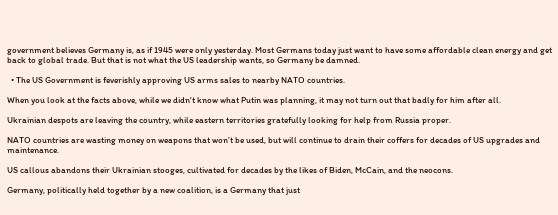government believes Germany is, as if 1945 were only yesterday. Most Germans today just want to have some affordable clean energy and get back to global trade. But that is not what the US leadership wants, so Germany be damned.

  • The US Government is feverishly approving US arms sales to nearby NATO countries.

When you look at the facts above, while we didn't know what Putin was planning, it may not turn out that badly for him after all.

Ukrainian despots are leaving the country, while eastern territories gratefully looking for help from Russia proper.

NATO countries are wasting money on weapons that won’t be used, but will continue to drain their coffers for decades of US upgrades and maintenance.

US callous abandons their Ukrainian stooges, cultivated for decades by the likes of Biden, McCain, and the neocons.

Germany, politically held together by a new coalition, is a Germany that just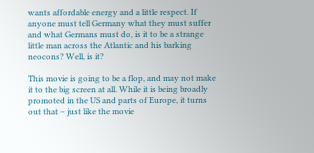wants affordable energy and a little respect. If anyone must tell Germany what they must suffer and what Germans must do, is it to be a strange little man across the Atlantic and his barking neocons? Well, is it?

This movie is going to be a flop, and may not make it to the big screen at all. While it is being broadly promoted in the US and parts of Europe, it turns out that – just like the movie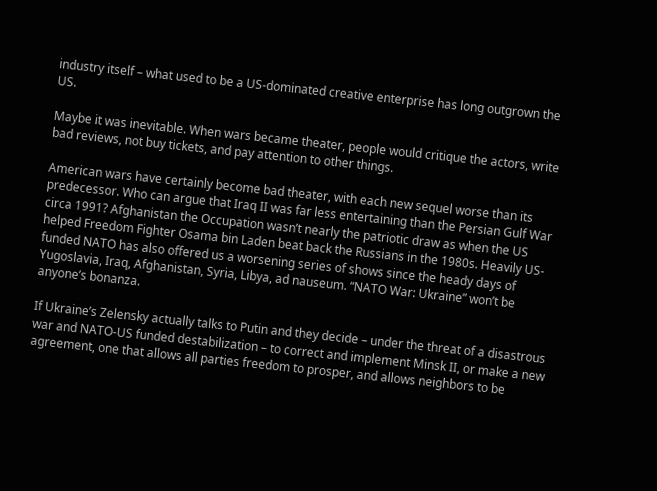industry itself – what used to be a US-dominated creative enterprise has long outgrown the US.

Maybe it was inevitable. When wars became theater, people would critique the actors, write bad reviews, not buy tickets, and pay attention to other things.

American wars have certainly become bad theater, with each new sequel worse than its predecessor. Who can argue that Iraq II was far less entertaining than the Persian Gulf War circa 1991? Afghanistan the Occupation wasn’t nearly the patriotic draw as when the US helped Freedom Fighter Osama bin Laden beat back the Russians in the 1980s. Heavily US-funded NATO has also offered us a worsening series of shows since the heady days of Yugoslavia, Iraq, Afghanistan, Syria, Libya, ad nauseum. “NATO War: Ukraine” won’t be anyone’s bonanza.

If Ukraine’s Zelensky actually talks to Putin and they decide – under the threat of a disastrous war and NATO-US funded destabilization – to correct and implement Minsk II, or make a new agreement, one that allows all parties freedom to prosper, and allows neighbors to be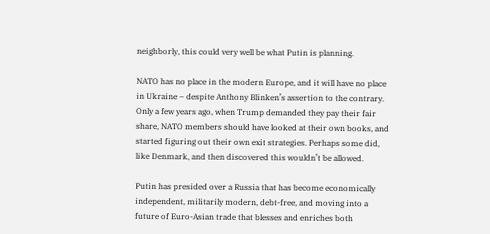neighborly, this could very well be what Putin is planning.

NATO has no place in the modern Europe, and it will have no place in Ukraine – despite Anthony Blinken’s assertion to the contrary. Only a few years ago, when Trump demanded they pay their fair share, NATO members should have looked at their own books, and started figuring out their own exit strategies. Perhaps some did, like Denmark, and then discovered this wouldn’t be allowed.

Putin has presided over a Russia that has become economically independent, militarily modern, debt-free, and moving into a future of Euro-Asian trade that blesses and enriches both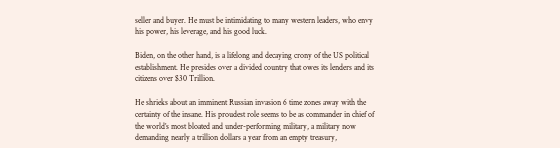seller and buyer. He must be intimidating to many western leaders, who envy his power, his leverage, and his good luck.

Biden, on the other hand, is a lifelong and decaying crony of the US political establishment. He presides over a divided country that owes its lenders and its citizens over $30 Trillion.

He shrieks about an imminent Russian invasion 6 time zones away with the certainty of the insane. His proudest role seems to be as commander in chief of the world’s most bloated and under-performing military, a military now demanding nearly a trillion dollars a year from an empty treasury,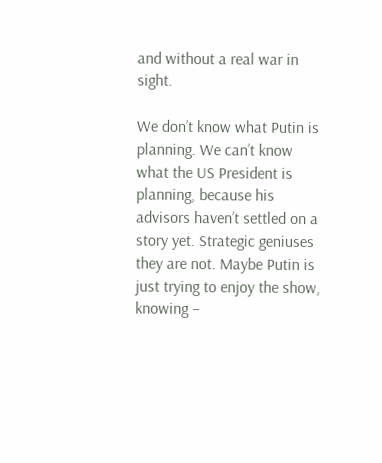and without a real war in sight.

We don’t know what Putin is planning. We can’t know what the US President is planning, because his advisors haven’t settled on a story yet. Strategic geniuses they are not. Maybe Putin is just trying to enjoy the show, knowing –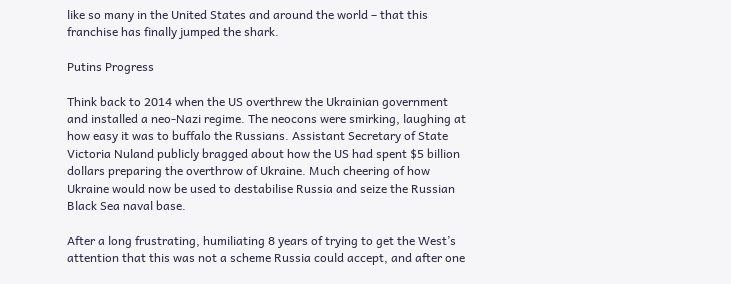like so many in the United States and around the world – that this franchise has finally jumped the shark.

Putins Progress

Think back to 2014 when the US overthrew the Ukrainian government and installed a neo-Nazi regime. The neocons were smirking, laughing at how easy it was to buffalo the Russians. Assistant Secretary of State Victoria Nuland publicly bragged about how the US had spent $5 billion dollars preparing the overthrow of Ukraine. Much cheering of how Ukraine would now be used to destabilise Russia and seize the Russian Black Sea naval base.

After a long frustrating, humiliating 8 years of trying to get the West’s attention that this was not a scheme Russia could accept, and after one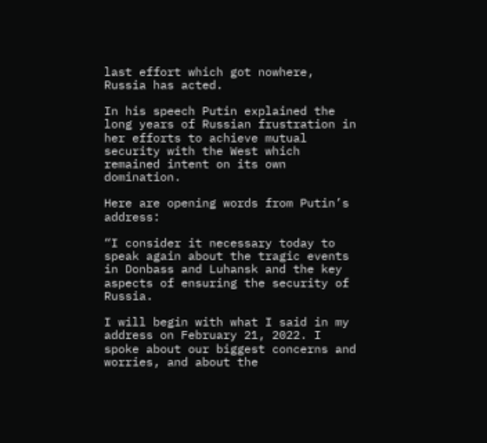last effort which got nowhere, Russia has acted.

In his speech Putin explained the long years of Russian frustration in her efforts to achieve mutual security with the West which remained intent on its own domination.

Here are opening words from Putin’s address:

“I consider it necessary today to speak again about the tragic events in Donbass and Luhansk and the key aspects of ensuring the security of Russia.

I will begin with what I said in my address on February 21, 2022. I spoke about our biggest concerns and worries, and about the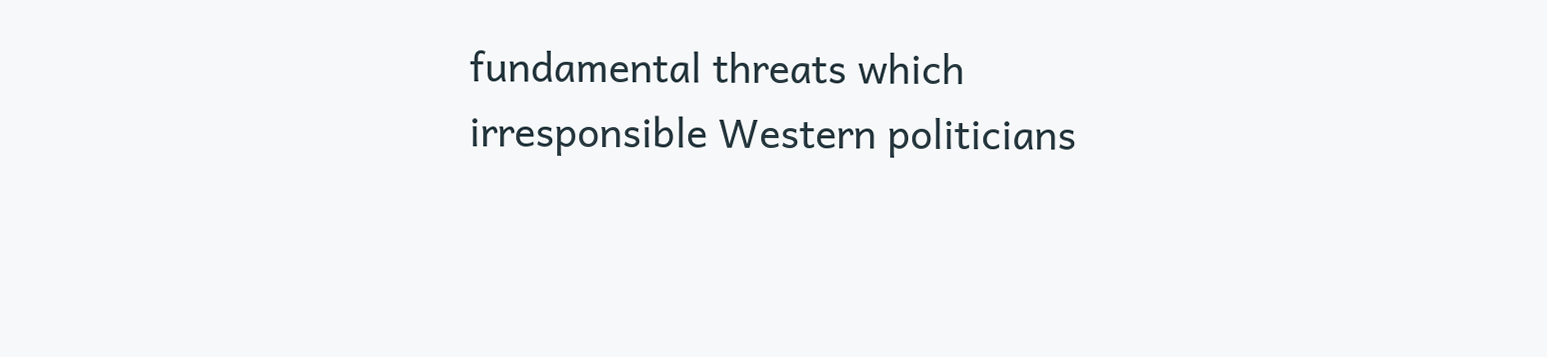fundamental threats which irresponsible Western politicians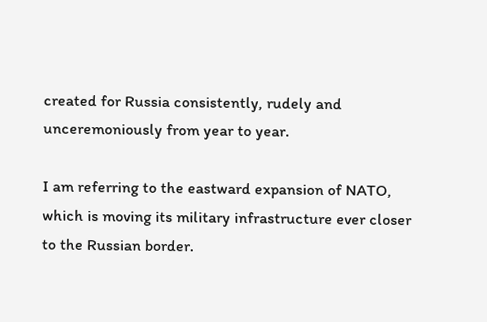created for Russia consistently, rudely and unceremoniously from year to year.

I am referring to the eastward expansion of NATO, which is moving its military infrastructure ever closer to the Russian border.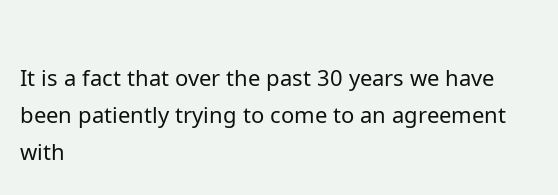It is a fact that over the past 30 years we have been patiently trying to come to an agreement with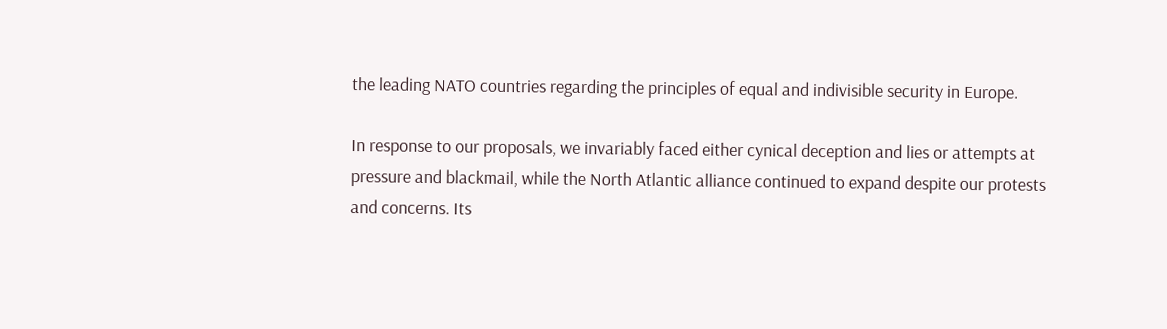the leading NATO countries regarding the principles of equal and indivisible security in Europe.

In response to our proposals, we invariably faced either cynical deception and lies or attempts at pressure and blackmail, while the North Atlantic alliance continued to expand despite our protests and concerns. Its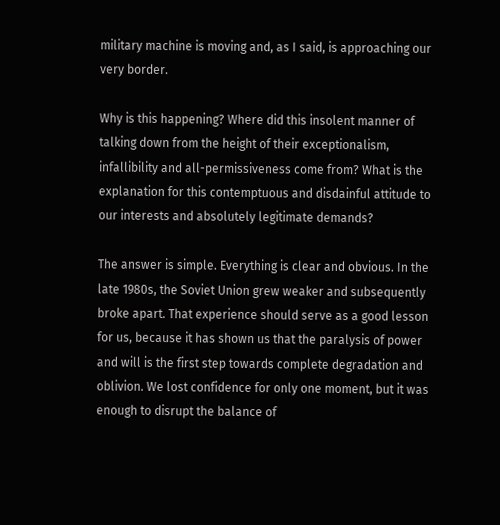military machine is moving and, as I said, is approaching our very border.

Why is this happening? Where did this insolent manner of talking down from the height of their exceptionalism, infallibility and all-permissiveness come from? What is the explanation for this contemptuous and disdainful attitude to our interests and absolutely legitimate demands?

The answer is simple. Everything is clear and obvious. In the late 1980s, the Soviet Union grew weaker and subsequently broke apart. That experience should serve as a good lesson for us, because it has shown us that the paralysis of power and will is the first step towards complete degradation and oblivion. We lost confidence for only one moment, but it was enough to disrupt the balance of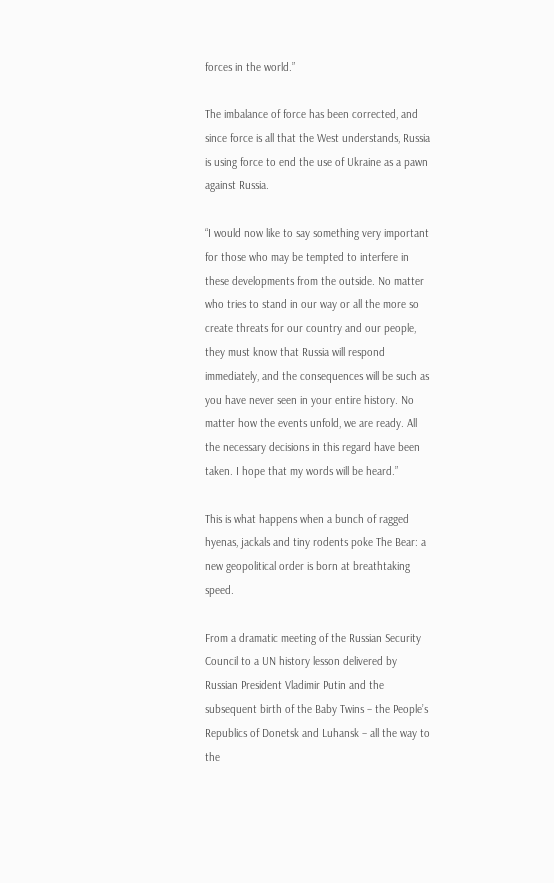forces in the world.”

The imbalance of force has been corrected, and since force is all that the West understands, Russia is using force to end the use of Ukraine as a pawn against Russia.

“I would now like to say something very important for those who may be tempted to interfere in these developments from the outside. No matter who tries to stand in our way or all the more so create threats for our country and our people, they must know that Russia will respond immediately, and the consequences will be such as you have never seen in your entire history. No matter how the events unfold, we are ready. All the necessary decisions in this regard have been taken. I hope that my words will be heard.”

This is what happens when a bunch of ragged hyenas, jackals and tiny rodents poke The Bear: a new geopolitical order is born at breathtaking speed.

From a dramatic meeting of the Russian Security Council to a UN history lesson delivered by Russian President Vladimir Putin and the subsequent birth of the Baby Twins – the People’s Republics of Donetsk and Luhansk – all the way to the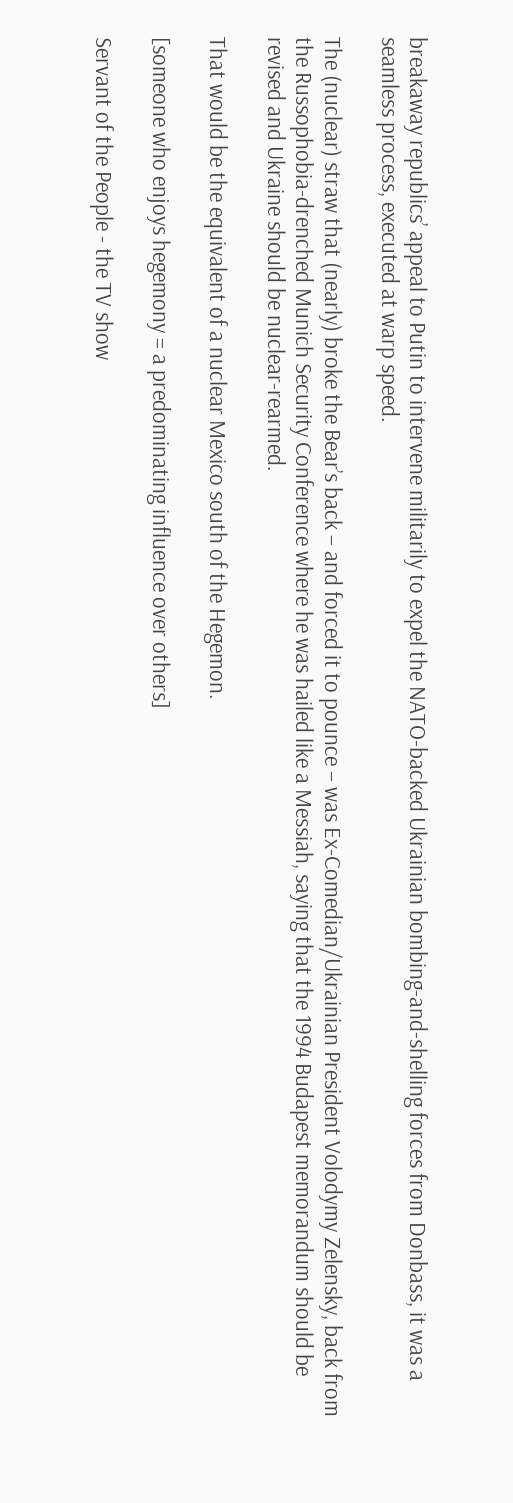breakaway republics’ appeal to Putin to intervene militarily to expel the NATO-backed Ukrainian bombing-and-shelling forces from Donbass, it was a seamless process, executed at warp speed.

The (nuclear) straw that (nearly) broke the Bear’s back – and forced it to pounce – was Ex-Comedian/Ukrainian President Volodymy Zelensky, back from the Russophobia-drenched Munich Security Conference where he was hailed like a Messiah, saying that the 1994 Budapest memorandum should be revised and Ukraine should be nuclear-rearmed.

That would be the equivalent of a nuclear Mexico south of the Hegemon.

[someone who enjoys hegemony = a predominating influence over others]

Servant of the People - the TV show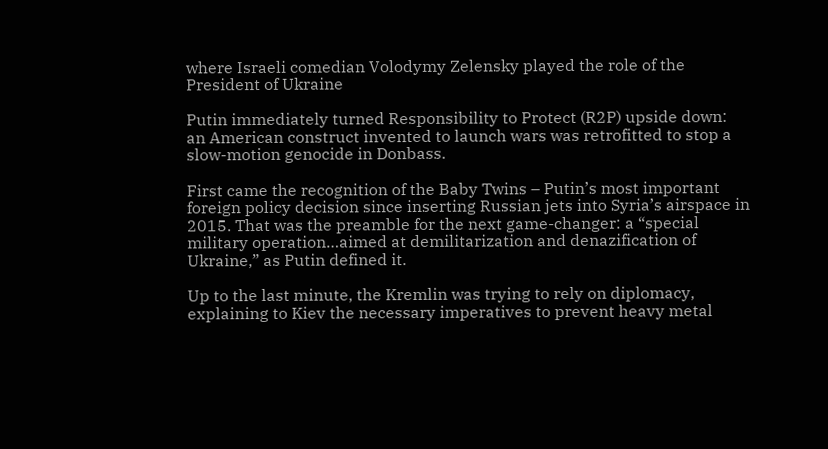where Israeli comedian Volodymy Zelensky played the role of the President of Ukraine

Putin immediately turned Responsibility to Protect (R2P) upside down: an American construct invented to launch wars was retrofitted to stop a slow-motion genocide in Donbass.

First came the recognition of the Baby Twins – Putin’s most important foreign policy decision since inserting Russian jets into Syria’s airspace in 2015. That was the preamble for the next game-changer: a “special military operation…aimed at demilitarization and denazification of Ukraine,” as Putin defined it.

Up to the last minute, the Kremlin was trying to rely on diplomacy, explaining to Kiev the necessary imperatives to prevent heavy metal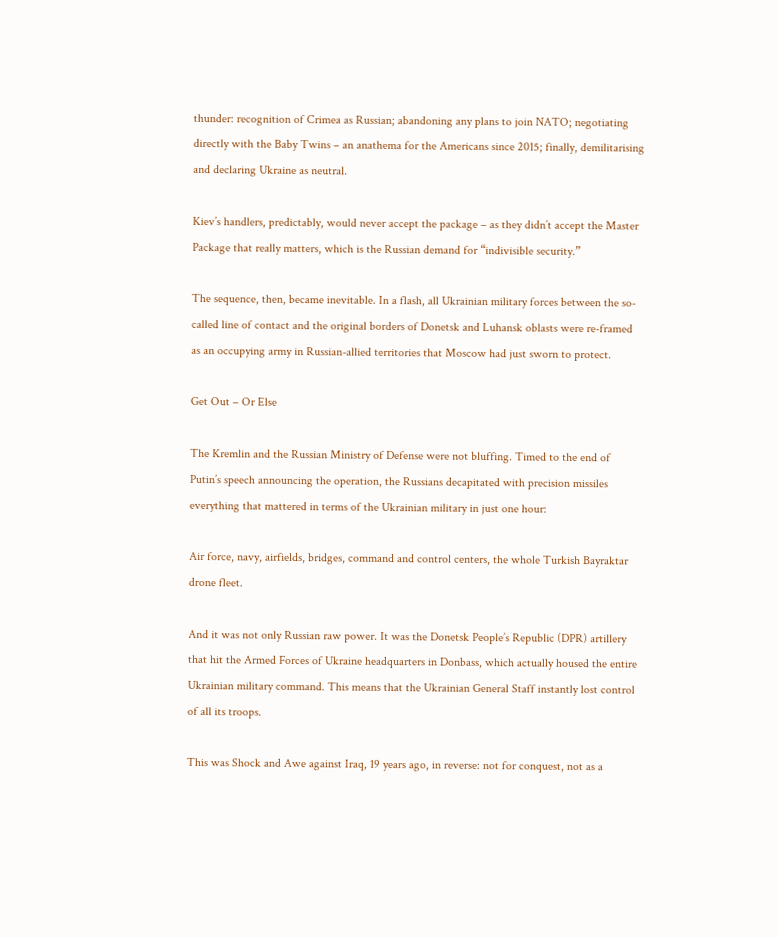thunder: recognition of Crimea as Russian; abandoning any plans to join NATO; negotiating directly with the Baby Twins – an anathema for the Americans since 2015; finally, demilitarising and declaring Ukraine as neutral.

Kiev’s handlers, predictably, would never accept the package – as they didn’t accept the Master Package that really matters, which is the Russian demand for “indivisible security.”

The sequence, then, became inevitable. In a flash, all Ukrainian military forces between the so-called line of contact and the original borders of Donetsk and Luhansk oblasts were re-framed as an occupying army in Russian-allied territories that Moscow had just sworn to protect.

Get Out – Or Else

The Kremlin and the Russian Ministry of Defense were not bluffing. Timed to the end of Putin’s speech announcing the operation, the Russians decapitated with precision missiles everything that mattered in terms of the Ukrainian military in just one hour:

Air force, navy, airfields, bridges, command and control centers, the whole Turkish Bayraktar drone fleet.

And it was not only Russian raw power. It was the Donetsk People’s Republic (DPR) artillery that hit the Armed Forces of Ukraine headquarters in Donbass, which actually housed the entire Ukrainian military command. This means that the Ukrainian General Staff instantly lost control of all its troops.

This was Shock and Awe against Iraq, 19 years ago, in reverse: not for conquest, not as a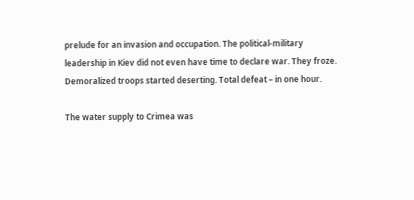prelude for an invasion and occupation. The political-military leadership in Kiev did not even have time to declare war. They froze. Demoralized troops started deserting. Total defeat – in one hour.

The water supply to Crimea was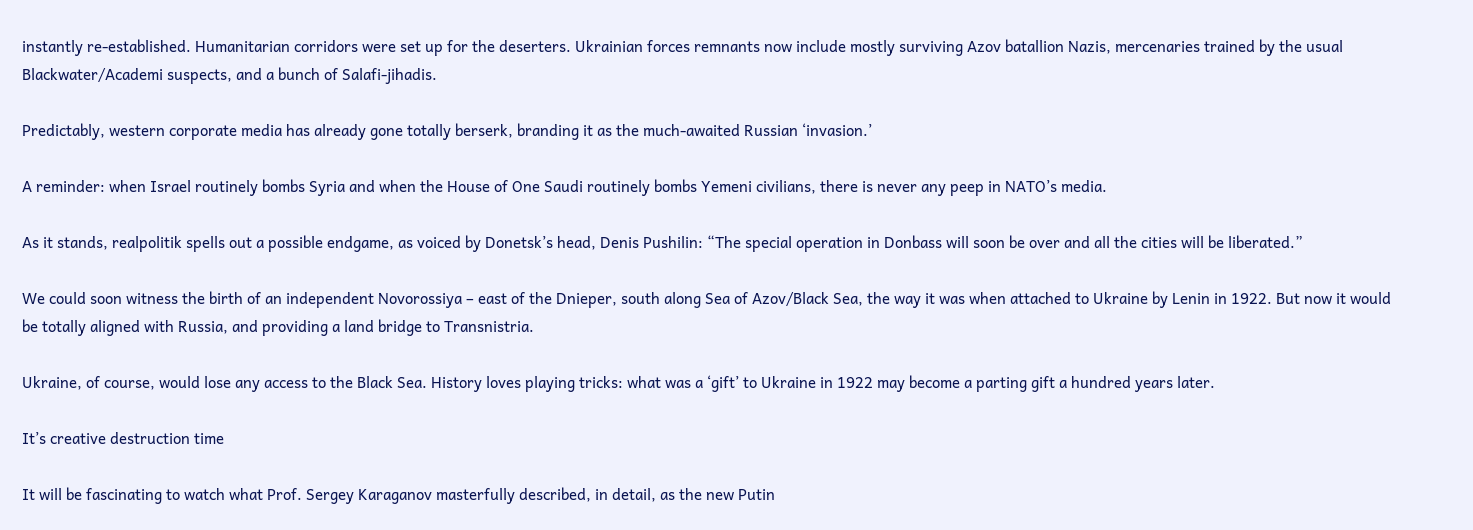instantly re-established. Humanitarian corridors were set up for the deserters. Ukrainian forces remnants now include mostly surviving Azov batallion Nazis, mercenaries trained by the usual Blackwater/Academi suspects, and a bunch of Salafi-jihadis.

Predictably, western corporate media has already gone totally berserk, branding it as the much-awaited Russian ‘invasion.’

A reminder: when Israel routinely bombs Syria and when the House of One Saudi routinely bombs Yemeni civilians, there is never any peep in NATO’s media.

As it stands, realpolitik spells out a possible endgame, as voiced by Donetsk’s head, Denis Pushilin: “The special operation in Donbass will soon be over and all the cities will be liberated.”

We could soon witness the birth of an independent Novorossiya – east of the Dnieper, south along Sea of Azov/Black Sea, the way it was when attached to Ukraine by Lenin in 1922. But now it would be totally aligned with Russia, and providing a land bridge to Transnistria.

Ukraine, of course, would lose any access to the Black Sea. History loves playing tricks: what was a ‘gift’ to Ukraine in 1922 may become a parting gift a hundred years later.

It’s creative destruction time

It will be fascinating to watch what Prof. Sergey Karaganov masterfully described, in detail, as the new Putin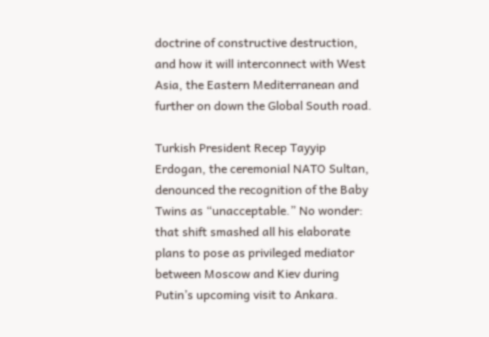doctrine of constructive destruction, and how it will interconnect with West Asia, the Eastern Mediterranean and further on down the Global South road.

Turkish President Recep Tayyip Erdogan, the ceremonial NATO Sultan, denounced the recognition of the Baby Twins as “unacceptable.” No wonder: that shift smashed all his elaborate plans to pose as privileged mediator between Moscow and Kiev during Putin’s upcoming visit to Ankara.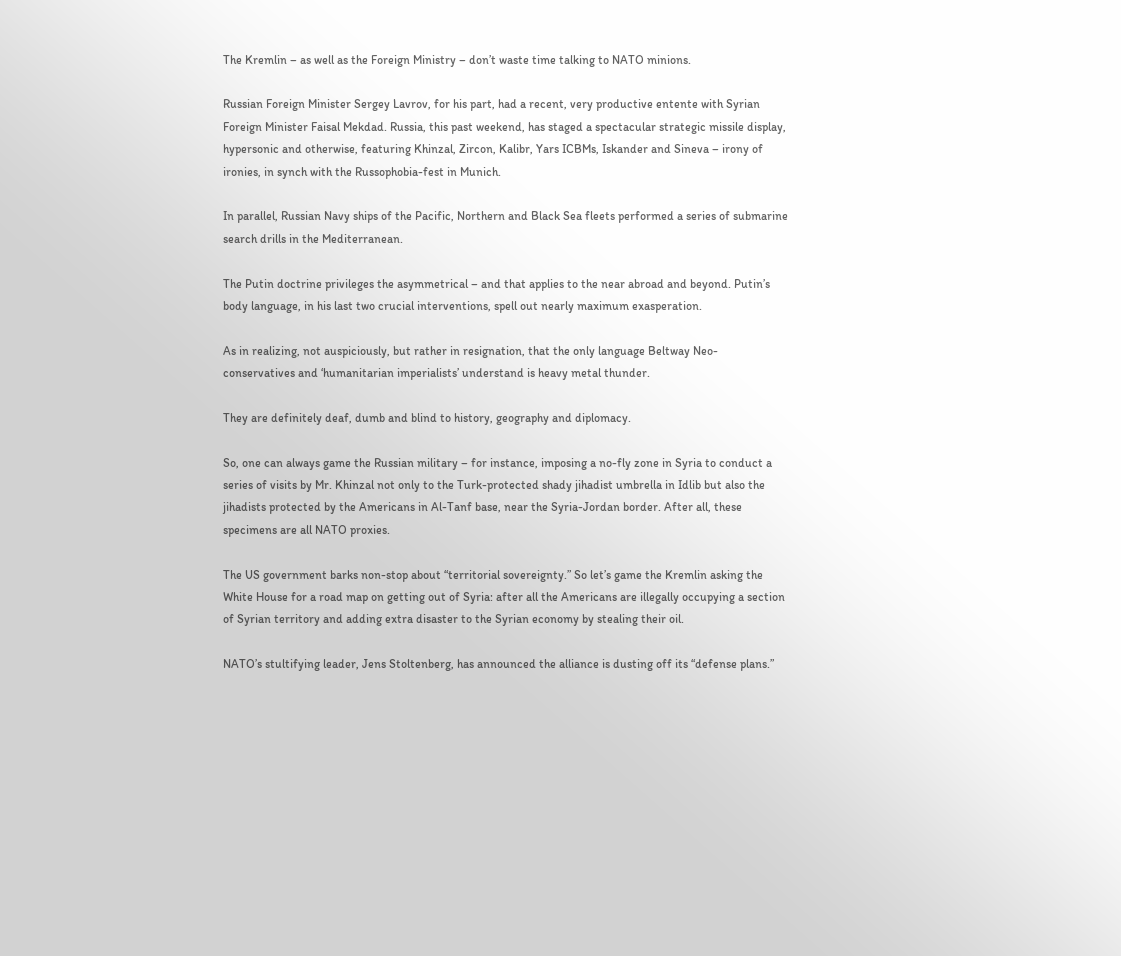The Kremlin – as well as the Foreign Ministry – don’t waste time talking to NATO minions.

Russian Foreign Minister Sergey Lavrov, for his part, had a recent, very productive entente with Syrian Foreign Minister Faisal Mekdad. Russia, this past weekend, has staged a spectacular strategic missile display, hypersonic and otherwise, featuring Khinzal, Zircon, Kalibr, Yars ICBMs, Iskander and Sineva – irony of ironies, in synch with the Russophobia-fest in Munich.

In parallel, Russian Navy ships of the Pacific, Northern and Black Sea fleets performed a series of submarine search drills in the Mediterranean.

The Putin doctrine privileges the asymmetrical – and that applies to the near abroad and beyond. Putin’s body language, in his last two crucial interventions, spell out nearly maximum exasperation.

As in realizing, not auspiciously, but rather in resignation, that the only language Beltway Neo-conservatives and ‘humanitarian imperialists’ understand is heavy metal thunder.

They are definitely deaf, dumb and blind to history, geography and diplomacy.

So, one can always game the Russian military – for instance, imposing a no-fly zone in Syria to conduct a series of visits by Mr. Khinzal not only to the Turk-protected shady jihadist umbrella in Idlib but also the jihadists protected by the Americans in Al-Tanf base, near the Syria-Jordan border. After all, these specimens are all NATO proxies.

The US government barks non-stop about “territorial sovereignty.” So let’s game the Kremlin asking the White House for a road map on getting out of Syria: after all the Americans are illegally occupying a section of Syrian territory and adding extra disaster to the Syrian economy by stealing their oil.

NATO’s stultifying leader, Jens Stoltenberg, has announced the alliance is dusting off its “defense plans.”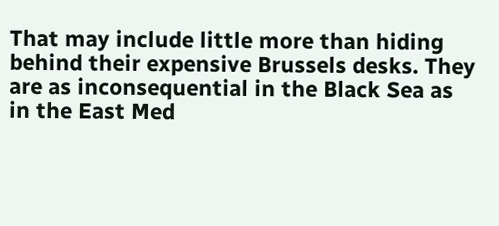That may include little more than hiding behind their expensive Brussels desks. They are as inconsequential in the Black Sea as in the East Med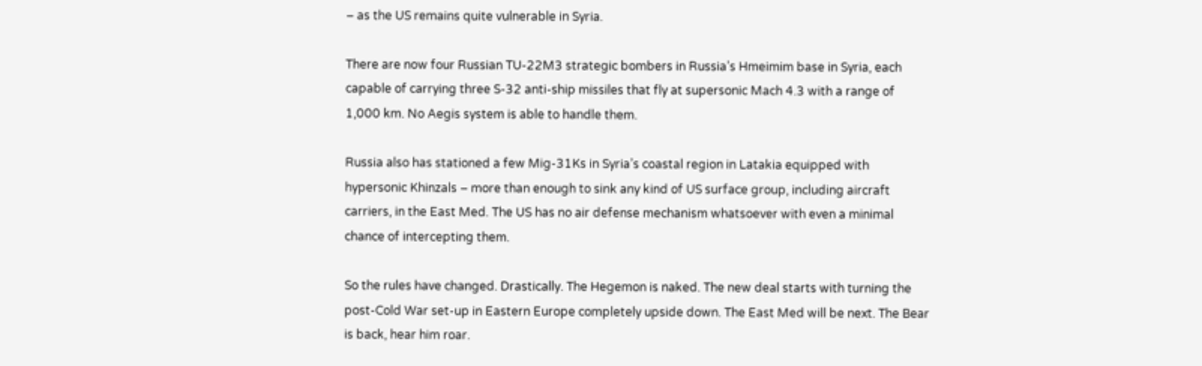– as the US remains quite vulnerable in Syria.

There are now four Russian TU-22M3 strategic bombers in Russia’s Hmeimim base in Syria, each capable of carrying three S-32 anti-ship missiles that fly at supersonic Mach 4.3 with a range of 1,000 km. No Aegis system is able to handle them.

Russia also has stationed a few Mig-31Ks in Syria’s coastal region in Latakia equipped with hypersonic Khinzals – more than enough to sink any kind of US surface group, including aircraft carriers, in the East Med. The US has no air defense mechanism whatsoever with even a minimal chance of intercepting them.

So the rules have changed. Drastically. The Hegemon is naked. The new deal starts with turning the post-Cold War set-up in Eastern Europe completely upside down. The East Med will be next. The Bear is back, hear him roar.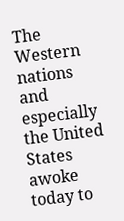The Western nations and especially the United States awoke today to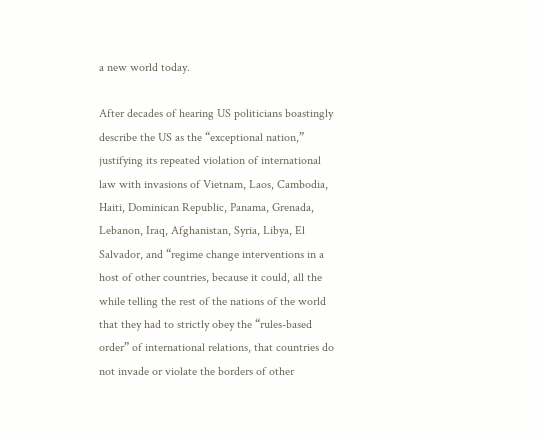a new world today.

After decades of hearing US politicians boastingly describe the US as the “exceptional nation,” justifying its repeated violation of international law with invasions of Vietnam, Laos, Cambodia, Haiti, Dominican Republic, Panama, Grenada, Lebanon, Iraq, Afghanistan, Syria, Libya, El Salvador, and “regime change interventions in a host of other countries, because it could, all the while telling the rest of the nations of the world that they had to strictly obey the “rules-based order” of international relations, that countries do not invade or violate the borders of other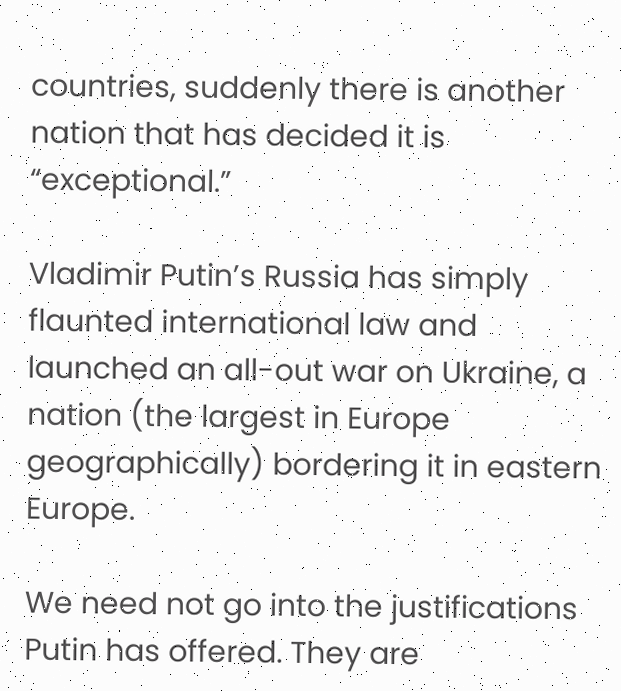countries, suddenly there is another nation that has decided it is “exceptional.”

Vladimir Putin’s Russia has simply flaunted international law and launched an all-out war on Ukraine, a nation (the largest in Europe geographically) bordering it in eastern Europe.

We need not go into the justifications Putin has offered. They are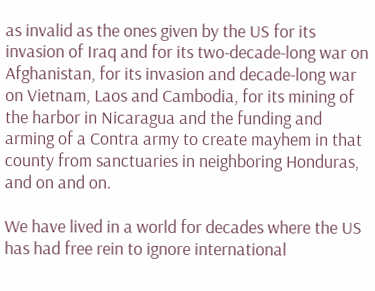as invalid as the ones given by the US for its invasion of Iraq and for its two-decade-long war on Afghanistan, for its invasion and decade-long war on Vietnam, Laos and Cambodia, for its mining of the harbor in Nicaragua and the funding and arming of a Contra army to create mayhem in that county from sanctuaries in neighboring Honduras, and on and on.

We have lived in a world for decades where the US has had free rein to ignore international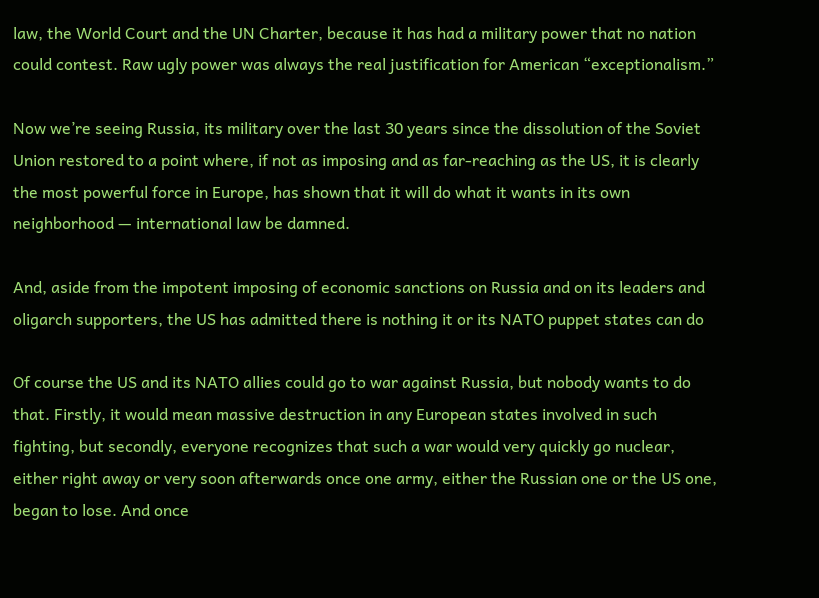law, the World Court and the UN Charter, because it has had a military power that no nation could contest. Raw ugly power was always the real justification for American “exceptionalism.”

Now we’re seeing Russia, its military over the last 30 years since the dissolution of the Soviet Union restored to a point where, if not as imposing and as far-reaching as the US, it is clearly the most powerful force in Europe, has shown that it will do what it wants in its own neighborhood — international law be damned.

And, aside from the impotent imposing of economic sanctions on Russia and on its leaders and oligarch supporters, the US has admitted there is nothing it or its NATO puppet states can do

Of course the US and its NATO allies could go to war against Russia, but nobody wants to do that. Firstly, it would mean massive destruction in any European states involved in such fighting, but secondly, everyone recognizes that such a war would very quickly go nuclear, either right away or very soon afterwards once one army, either the Russian one or the US one, began to lose. And once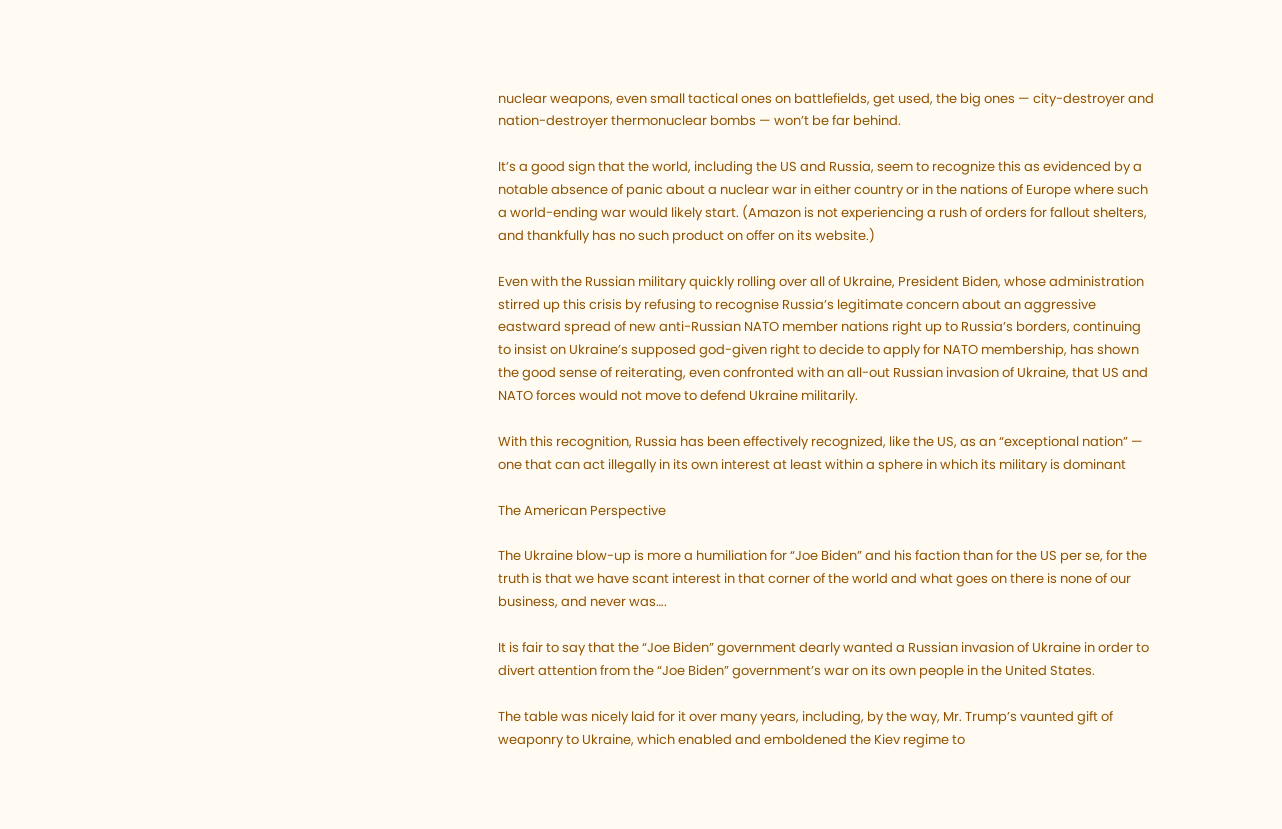nuclear weapons, even small tactical ones on battlefields, get used, the big ones — city-destroyer and nation-destroyer thermonuclear bombs — won’t be far behind.

It’s a good sign that the world, including the US and Russia, seem to recognize this as evidenced by a notable absence of panic about a nuclear war in either country or in the nations of Europe where such a world-ending war would likely start. (Amazon is not experiencing a rush of orders for fallout shelters, and thankfully has no such product on offer on its website.)

Even with the Russian military quickly rolling over all of Ukraine, President Biden, whose administration stirred up this crisis by refusing to recognise Russia’s legitimate concern about an aggressive eastward spread of new anti-Russian NATO member nations right up to Russia’s borders, continuing to insist on Ukraine’s supposed god-given right to decide to apply for NATO membership, has shown the good sense of reiterating, even confronted with an all-out Russian invasion of Ukraine, that US and NATO forces would not move to defend Ukraine militarily.

With this recognition, Russia has been effectively recognized, like the US, as an “exceptional nation” — one that can act illegally in its own interest at least within a sphere in which its military is dominant

The American Perspective

The Ukraine blow-up is more a humiliation for “Joe Biden” and his faction than for the US per se, for the truth is that we have scant interest in that corner of the world and what goes on there is none of our business, and never was….

It is fair to say that the “Joe Biden” government dearly wanted a Russian invasion of Ukraine in order to divert attention from the “Joe Biden” government’s war on its own people in the United States.

The table was nicely laid for it over many years, including, by the way, Mr. Trump’s vaunted gift of weaponry to Ukraine, which enabled and emboldened the Kiev regime to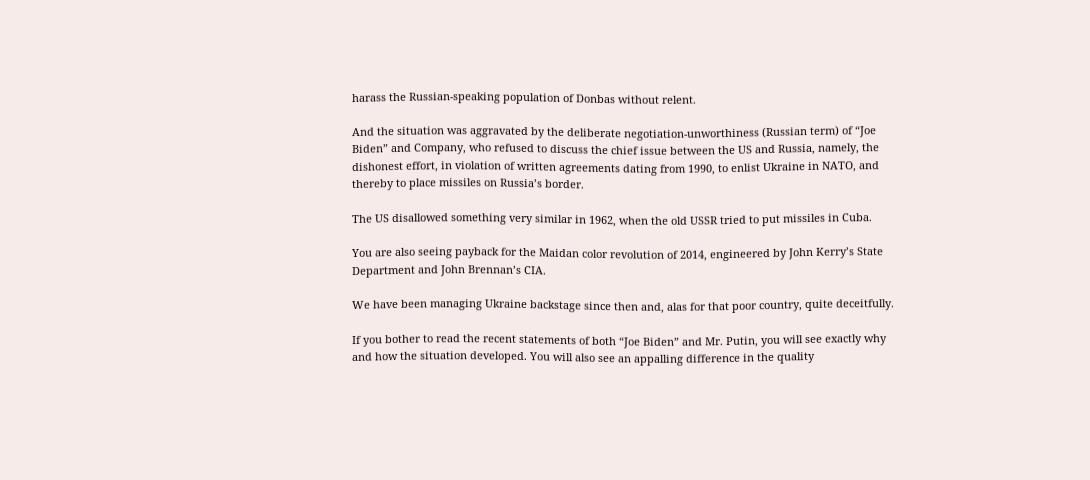harass the Russian-speaking population of Donbas without relent.

And the situation was aggravated by the deliberate negotiation-unworthiness (Russian term) of “Joe Biden” and Company, who refused to discuss the chief issue between the US and Russia, namely, the dishonest effort, in violation of written agreements dating from 1990, to enlist Ukraine in NATO, and thereby to place missiles on Russia’s border.

The US disallowed something very similar in 1962, when the old USSR tried to put missiles in Cuba.

You are also seeing payback for the Maidan color revolution of 2014, engineered by John Kerry’s State Department and John Brennan’s CIA.

We have been managing Ukraine backstage since then and, alas for that poor country, quite deceitfully.

If you bother to read the recent statements of both “Joe Biden” and Mr. Putin, you will see exactly why and how the situation developed. You will also see an appalling difference in the quality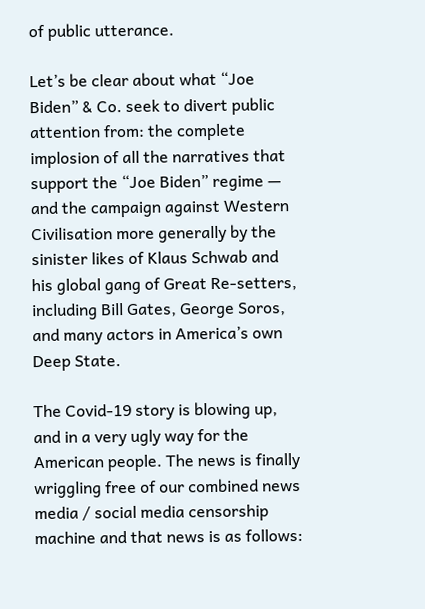of public utterance.

Let’s be clear about what “Joe Biden” & Co. seek to divert public attention from: the complete implosion of all the narratives that support the “Joe Biden” regime — and the campaign against Western Civilisation more generally by the sinister likes of Klaus Schwab and his global gang of Great Re-setters, including Bill Gates, George Soros, and many actors in America’s own Deep State.

The Covid-19 story is blowing up, and in a very ugly way for the American people. The news is finally wriggling free of our combined news media / social media censorship machine and that news is as follows: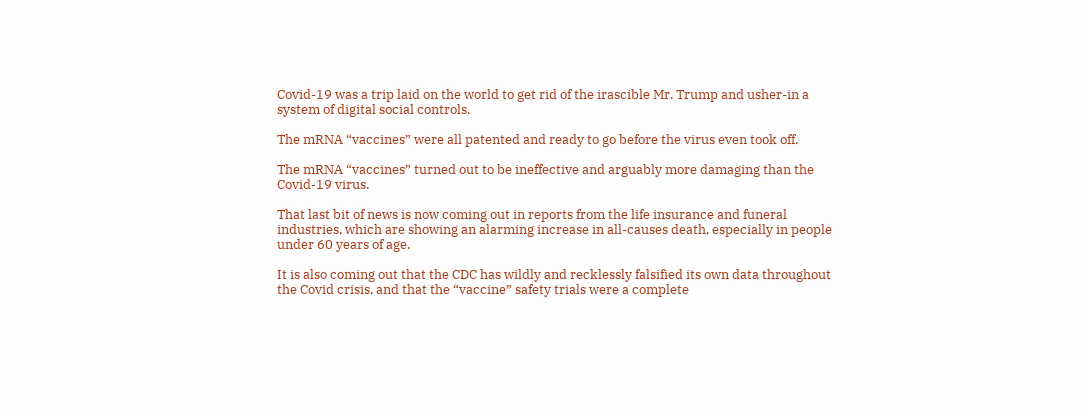Covid-19 was a trip laid on the world to get rid of the irascible Mr. Trump and usher-in a system of digital social controls.

The mRNA “vaccines” were all patented and ready to go before the virus even took off.

The mRNA “vaccines” turned out to be ineffective and arguably more damaging than the Covid-19 virus.

That last bit of news is now coming out in reports from the life insurance and funeral industries, which are showing an alarming increase in all-causes death, especially in people under 60 years of age.

It is also coming out that the CDC has wildly and recklessly falsified its own data throughout the Covid crisis, and that the “vaccine” safety trials were a complete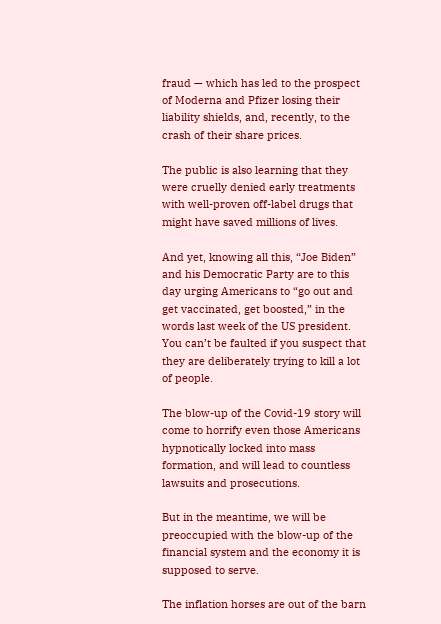fraud — which has led to the prospect of Moderna and Pfizer losing their liability shields, and, recently, to the crash of their share prices.

The public is also learning that they were cruelly denied early treatments with well-proven off-label drugs that might have saved millions of lives.

And yet, knowing all this, “Joe Biden” and his Democratic Party are to this day urging Americans to “go out and get vaccinated, get boosted,” in the words last week of the US president. You can’t be faulted if you suspect that they are deliberately trying to kill a lot of people.

The blow-up of the Covid-19 story will come to horrify even those Americans hypnotically locked into mass formation, and will lead to countless lawsuits and prosecutions.

But in the meantime, we will be preoccupied with the blow-up of the financial system and the economy it is supposed to serve.

The inflation horses are out of the barn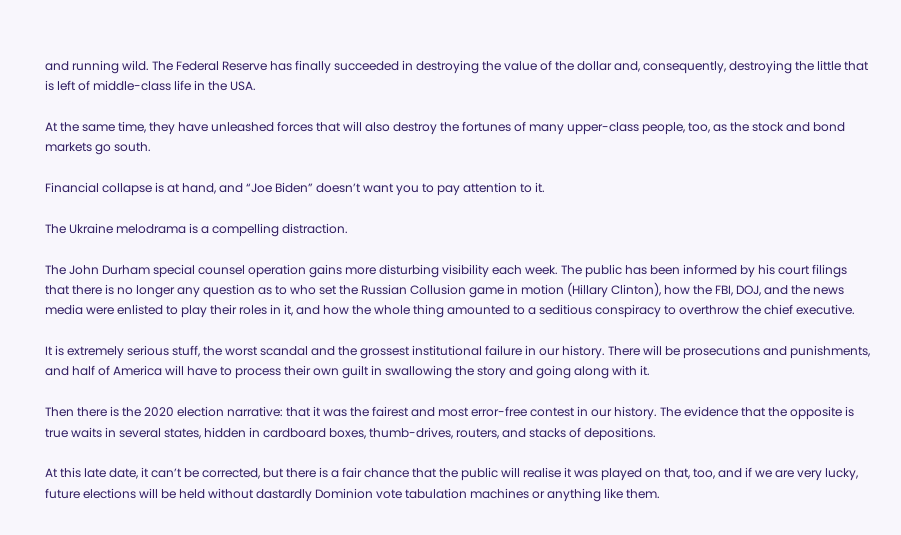and running wild. The Federal Reserve has finally succeeded in destroying the value of the dollar and, consequently, destroying the little that is left of middle-class life in the USA.

At the same time, they have unleashed forces that will also destroy the fortunes of many upper-class people, too, as the stock and bond markets go south.

Financial collapse is at hand, and “Joe Biden” doesn’t want you to pay attention to it.

The Ukraine melodrama is a compelling distraction.

The John Durham special counsel operation gains more disturbing visibility each week. The public has been informed by his court filings that there is no longer any question as to who set the Russian Collusion game in motion (Hillary Clinton), how the FBI, DOJ, and the news media were enlisted to play their roles in it, and how the whole thing amounted to a seditious conspiracy to overthrow the chief executive.

It is extremely serious stuff, the worst scandal and the grossest institutional failure in our history. There will be prosecutions and punishments, and half of America will have to process their own guilt in swallowing the story and going along with it.

Then there is the 2020 election narrative: that it was the fairest and most error-free contest in our history. The evidence that the opposite is true waits in several states, hidden in cardboard boxes, thumb-drives, routers, and stacks of depositions.

At this late date, it can’t be corrected, but there is a fair chance that the public will realise it was played on that, too, and if we are very lucky, future elections will be held without dastardly Dominion vote tabulation machines or anything like them.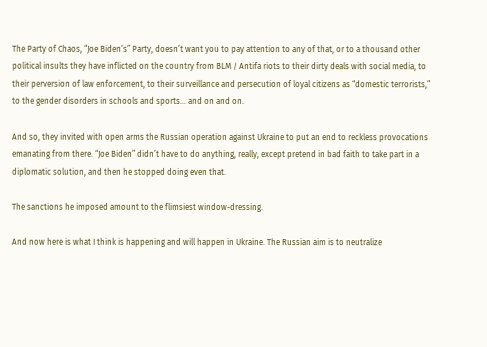The Party of Chaos, “Joe Biden’s” Party, doesn’t want you to pay attention to any of that, or to a thousand other political insults they have inflicted on the country from BLM / Antifa riots to their dirty deals with social media, to their perversion of law enforcement, to their surveillance and persecution of loyal citizens as “domestic terrorists,” to the gender disorders in schools and sports… and on and on.

And so, they invited with open arms the Russian operation against Ukraine to put an end to reckless provocations emanating from there. “Joe Biden” didn’t have to do anything, really, except pretend in bad faith to take part in a diplomatic solution, and then he stopped doing even that.

The sanctions he imposed amount to the flimsiest window-dressing.

And now here is what I think is happening and will happen in Ukraine. The Russian aim is to neutralize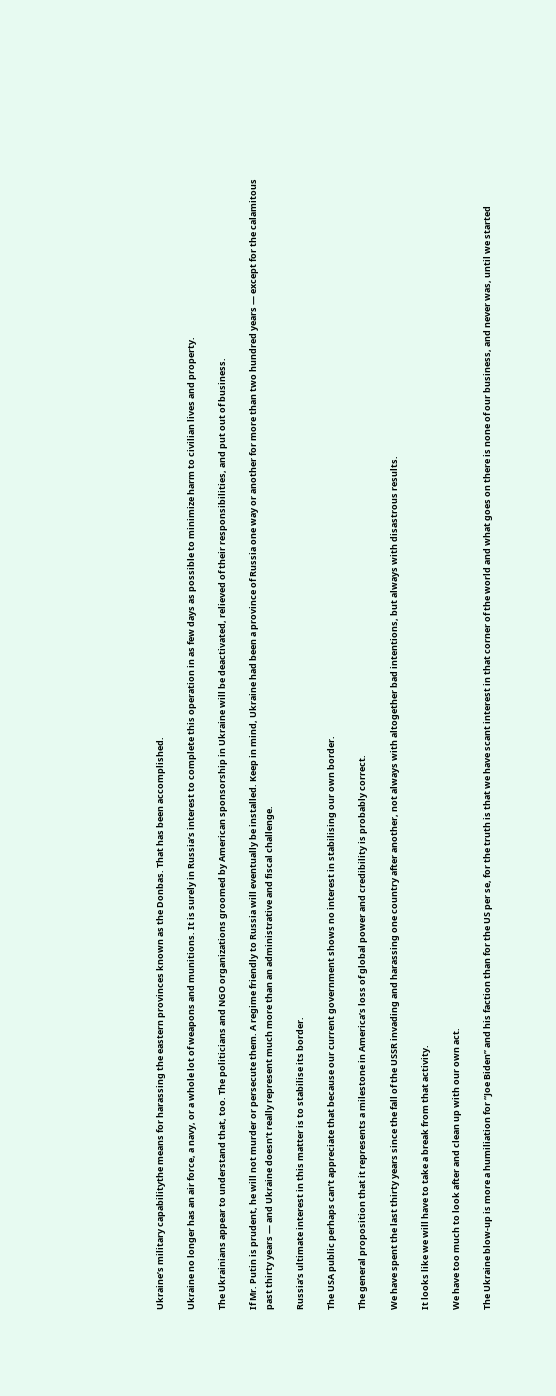Ukraine’s military capabilitythe means for harassing the eastern provinces known as the Donbas. That has been accomplished.

Ukraine no longer has an air force, a navy, or a whole lot of weapons and munitions. It is surely in Russia’s interest to complete this operation in as few days as possible to minimize harm to civilian lives and property.

The Ukrainians appear to understand that, too. The politicians and NGO organizations groomed by American sponsorship in Ukraine will be deactivated, relieved of their responsibilities, and put out of business.

If Mr. Putin is prudent, he will not murder or persecute them. A regime friendly to Russia will eventually be installed. Keep in mind, Ukraine had been a province of Russia one way or another for more than two hundred years — except for the calamitous past thirty years — and Ukraine doesn’t really represent much more than an administrative and fiscal challenge.

Russia’s ultimate interest in this matter is to stabilise its border.

The USA public perhaps can’t appreciate that because our current government shows no interest in stabilising our own border.

The general proposition that it represents a milestone in America’s loss of global power and credibility is probably correct.

We have spent the last thirty years since the fall of the USSR invading and harassing one country after another, not always with altogether bad intentions, but always with disastrous results.

It looks like we will have to take a break from that activity.

We have too much to look after and clean up with our own act.

The Ukraine blow-up is more a humiliation for “Joe Biden” and his faction than for the US per se, for the truth is that we have scant interest in that corner of the world and what goes on there is none of our business, and never was, until we started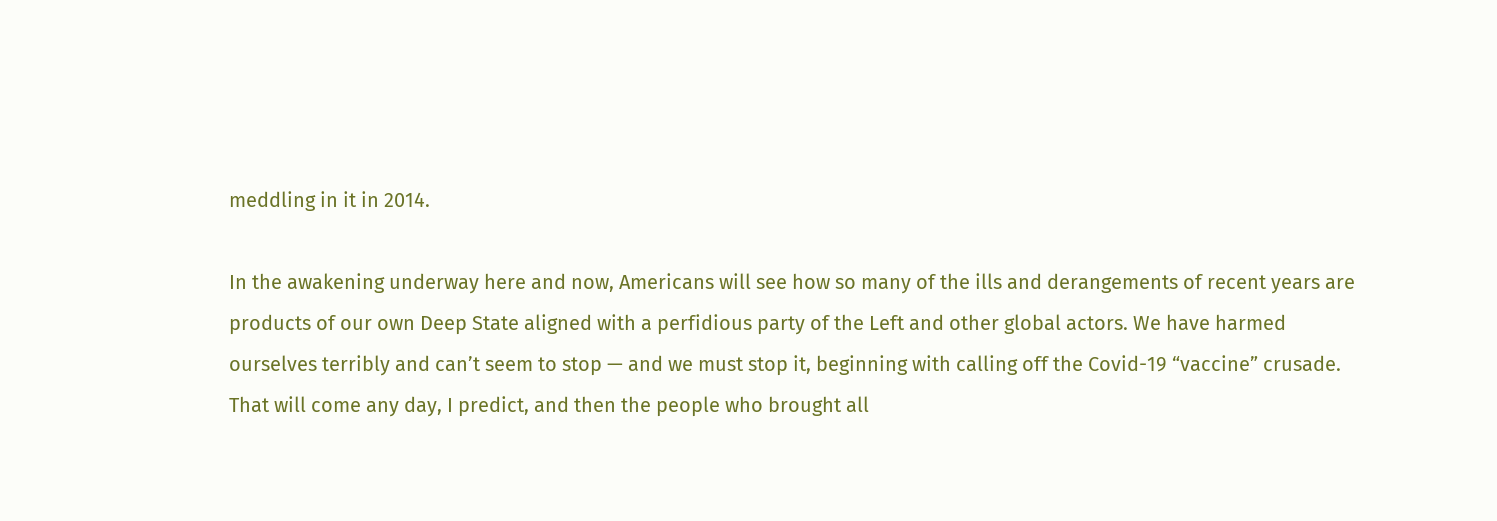meddling in it in 2014.

In the awakening underway here and now, Americans will see how so many of the ills and derangements of recent years are products of our own Deep State aligned with a perfidious party of the Left and other global actors. We have harmed ourselves terribly and can’t seem to stop — and we must stop it, beginning with calling off the Covid-19 “vaccine” crusade. That will come any day, I predict, and then the people who brought all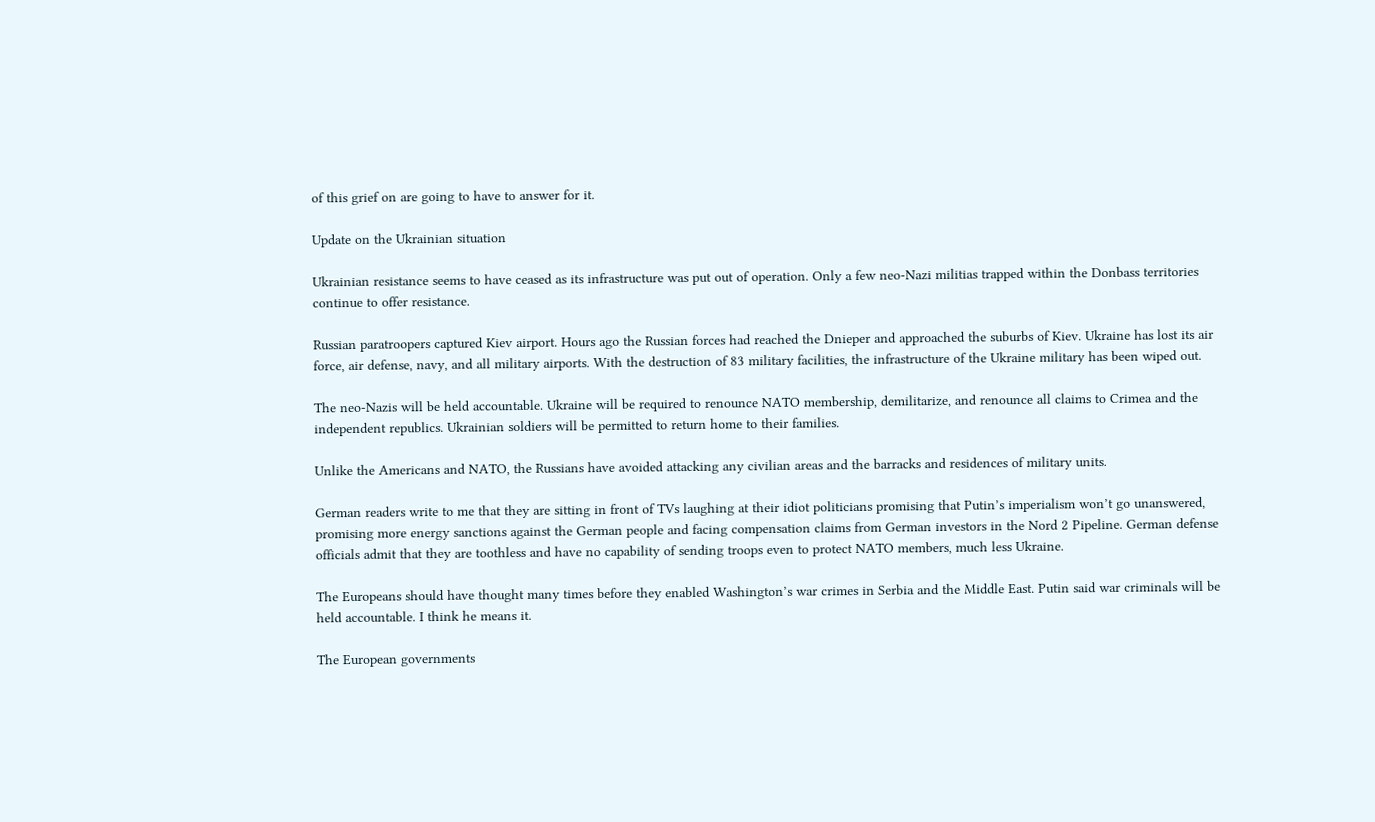of this grief on are going to have to answer for it.

Update on the Ukrainian situation

Ukrainian resistance seems to have ceased as its infrastructure was put out of operation. Only a few neo-Nazi militias trapped within the Donbass territories continue to offer resistance.

Russian paratroopers captured Kiev airport. Hours ago the Russian forces had reached the Dnieper and approached the suburbs of Kiev. Ukraine has lost its air force, air defense, navy, and all military airports. With the destruction of 83 military facilities, the infrastructure of the Ukraine military has been wiped out.

The neo-Nazis will be held accountable. Ukraine will be required to renounce NATO membership, demilitarize, and renounce all claims to Crimea and the independent republics. Ukrainian soldiers will be permitted to return home to their families.

Unlike the Americans and NATO, the Russians have avoided attacking any civilian areas and the barracks and residences of military units.

German readers write to me that they are sitting in front of TVs laughing at their idiot politicians promising that Putin’s imperialism won’t go unanswered, promising more energy sanctions against the German people and facing compensation claims from German investors in the Nord 2 Pipeline. German defense officials admit that they are toothless and have no capability of sending troops even to protect NATO members, much less Ukraine.

The Europeans should have thought many times before they enabled Washington’s war crimes in Serbia and the Middle East. Putin said war criminals will be held accountable. I think he means it.

The European governments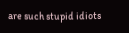are such stupid idiots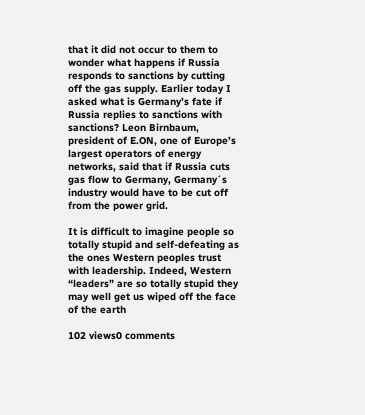that it did not occur to them to wonder what happens if Russia responds to sanctions by cutting off the gas supply. Earlier today I asked what is Germany’s fate if Russia replies to sanctions with sanctions? Leon Birnbaum, president of E.ON, one of Europe’s largest operators of energy networks, said that if Russia cuts gas flow to Germany, Germany´s industry would have to be cut off from the power grid.

It is difficult to imagine people so totally stupid and self-defeating as the ones Western peoples trust with leadership. Indeed, Western “leaders” are so totally stupid they may well get us wiped off the face of the earth

102 views0 comments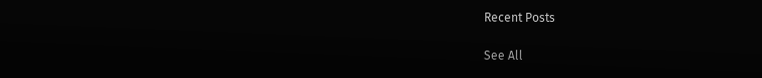Recent Posts

See All